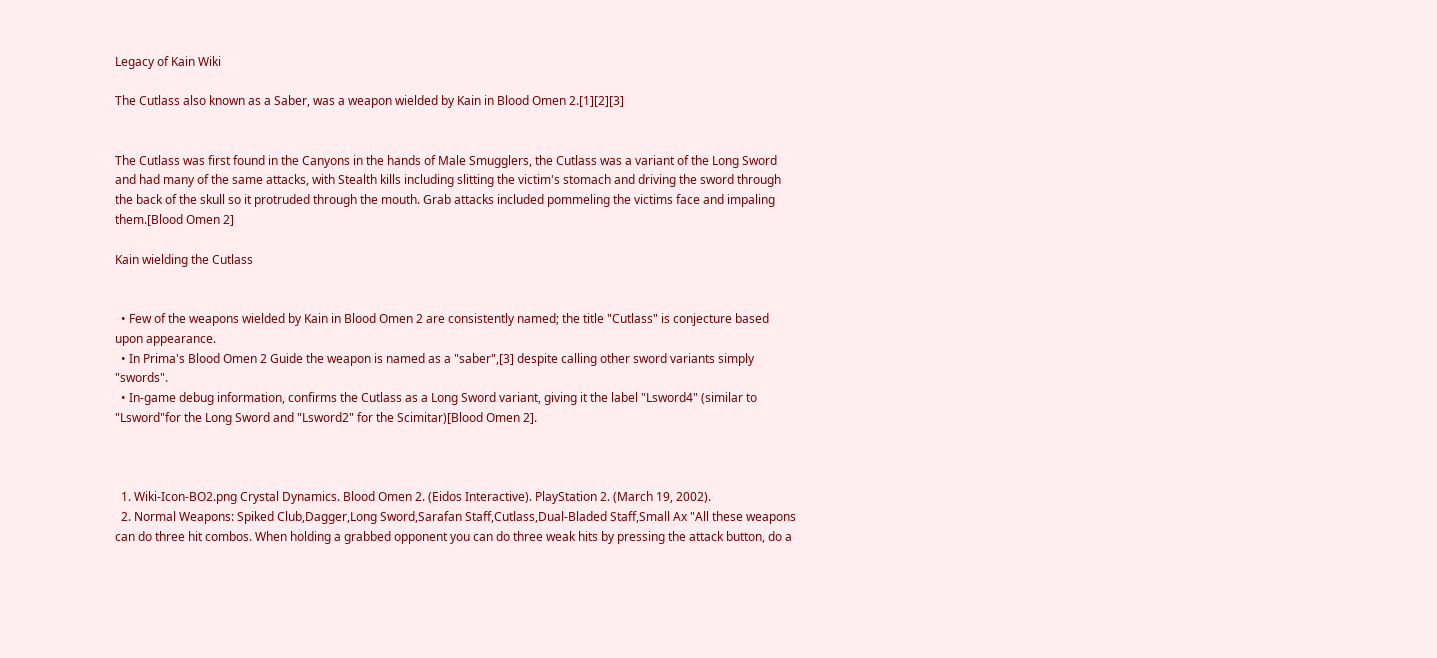Legacy of Kain Wiki

The Cutlass also known as a Saber, was a weapon wielded by Kain in Blood Omen 2.[1][2][3]


The Cutlass was first found in the Canyons in the hands of Male Smugglers, the Cutlass was a variant of the Long Sword and had many of the same attacks, with Stealth kills including slitting the victim's stomach and driving the sword through the back of the skull so it protruded through the mouth. Grab attacks included pommeling the victims face and impaling them.[Blood Omen 2]

Kain wielding the Cutlass


  • Few of the weapons wielded by Kain in Blood Omen 2 are consistently named; the title "Cutlass" is conjecture based upon appearance.
  • In Prima's Blood Omen 2 Guide the weapon is named as a "saber",[3] despite calling other sword variants simply "swords".
  • In-game debug information, confirms the Cutlass as a Long Sword variant, giving it the label "Lsword4" (similar to "Lsword"for the Long Sword and "Lsword2" for the Scimitar)[Blood Omen 2].



  1. Wiki-Icon-BO2.png Crystal Dynamics. Blood Omen 2. (Eidos Interactive). PlayStation 2. (March 19, 2002).
  2. Normal Weapons: Spiked Club,Dagger,Long Sword,Sarafan Staff,Cutlass,Dual-Bladed Staff,Small Ax "All these weapons can do three hit combos. When holding a grabbed opponent you can do three weak hits by pressing the attack button, do a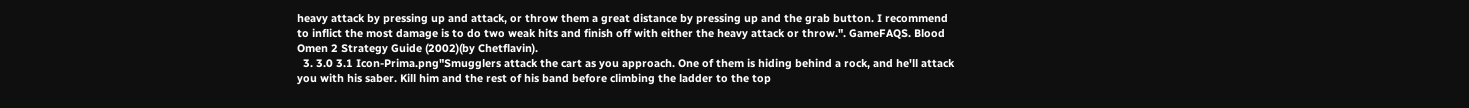heavy attack by pressing up and attack, or throw them a great distance by pressing up and the grab button. I recommend to inflict the most damage is to do two weak hits and finish off with either the heavy attack or throw.". GameFAQS. Blood Omen 2 Strategy Guide (2002)(by Chetflavin).
  3. 3.0 3.1 Icon-Prima.png"Smugglers attack the cart as you approach. One of them is hiding behind a rock, and he'll attack you with his saber. Kill him and the rest of his band before climbing the ladder to the top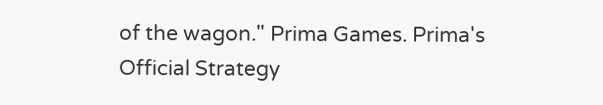of the wagon." Prima Games. Prima's Official Strategy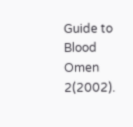Guide to Blood Omen 2(2002).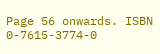Page 56 onwards. ISBN 0-7615-3774-0